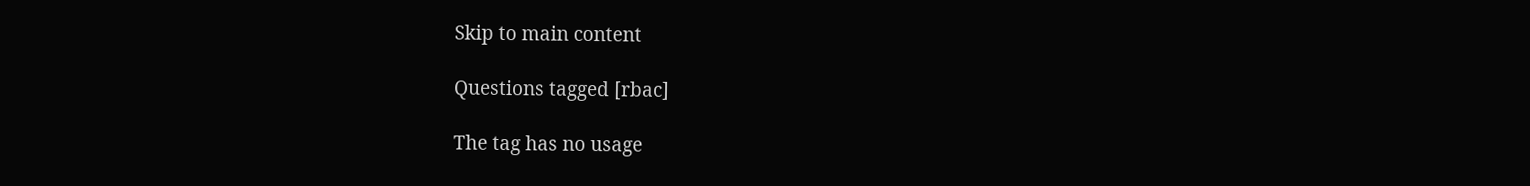Skip to main content

Questions tagged [rbac]

The tag has no usage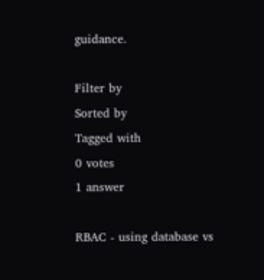guidance.

Filter by
Sorted by
Tagged with
0 votes
1 answer

RBAC - using database vs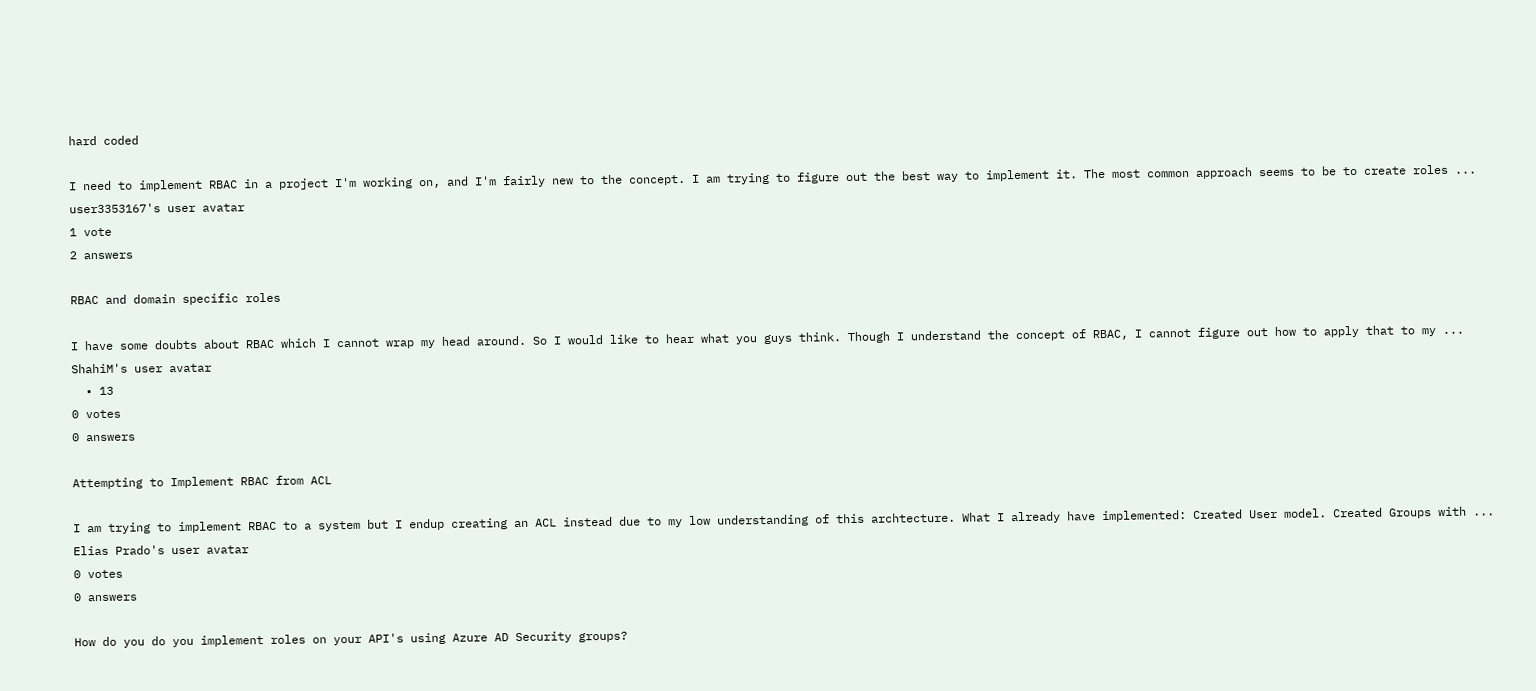hard coded

I need to implement RBAC in a project I'm working on, and I'm fairly new to the concept. I am trying to figure out the best way to implement it. The most common approach seems to be to create roles ...
user3353167's user avatar
1 vote
2 answers

RBAC and domain specific roles

I have some doubts about RBAC which I cannot wrap my head around. So I would like to hear what you guys think. Though I understand the concept of RBAC, I cannot figure out how to apply that to my ...
ShahiM's user avatar
  • 13
0 votes
0 answers

Attempting to Implement RBAC from ACL

I am trying to implement RBAC to a system but I endup creating an ACL instead due to my low understanding of this archtecture. What I already have implemented: Created User model. Created Groups with ...
Elias Prado's user avatar
0 votes
0 answers

How do you do you implement roles on your API's using Azure AD Security groups?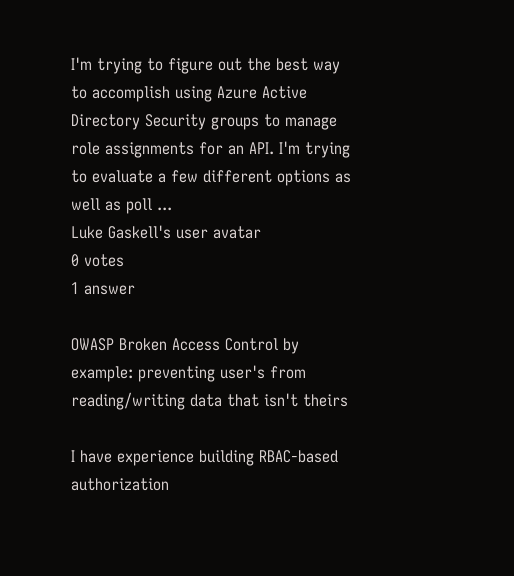I'm trying to figure out the best way to accomplish using Azure Active Directory Security groups to manage role assignments for an API. I'm trying to evaluate a few different options as well as poll ...
Luke Gaskell's user avatar
0 votes
1 answer

OWASP Broken Access Control by example: preventing user's from reading/writing data that isn't theirs

I have experience building RBAC-based authorization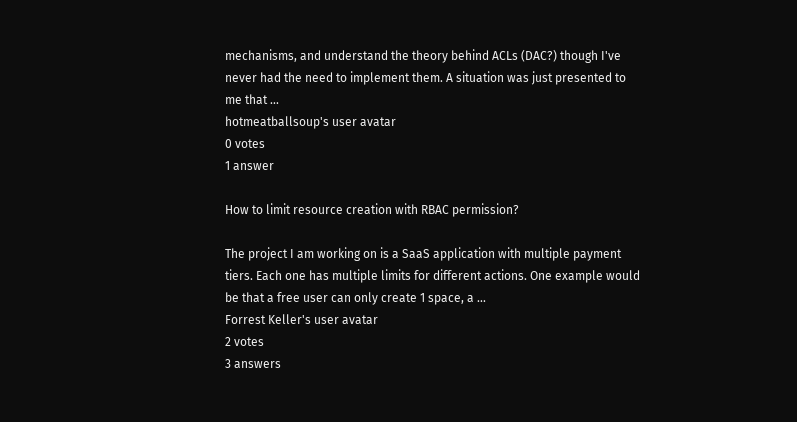mechanisms, and understand the theory behind ACLs (DAC?) though I've never had the need to implement them. A situation was just presented to me that ...
hotmeatballsoup's user avatar
0 votes
1 answer

How to limit resource creation with RBAC permission?

The project I am working on is a SaaS application with multiple payment tiers. Each one has multiple limits for different actions. One example would be that a free user can only create 1 space, a ...
Forrest Keller's user avatar
2 votes
3 answers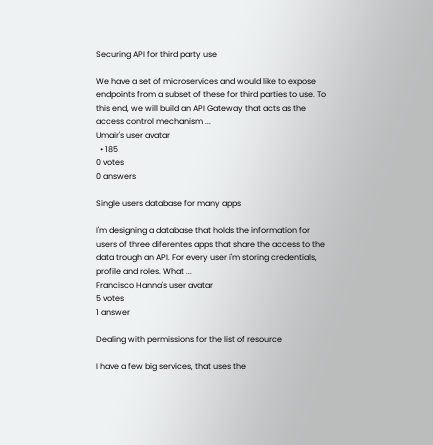Securing API for third party use

We have a set of microservices and would like to expose endpoints from a subset of these for third parties to use. To this end, we will build an API Gateway that acts as the access control mechanism ...
Umair's user avatar
  • 185
0 votes
0 answers

Single users database for many apps

I'm designing a database that holds the information for users of three diferentes apps that share the access to the data trough an API. For every user i'm storing credentials, profile and roles. What ...
Francisco Hanna's user avatar
5 votes
1 answer

Dealing with permissions for the list of resource

I have a few big services, that uses the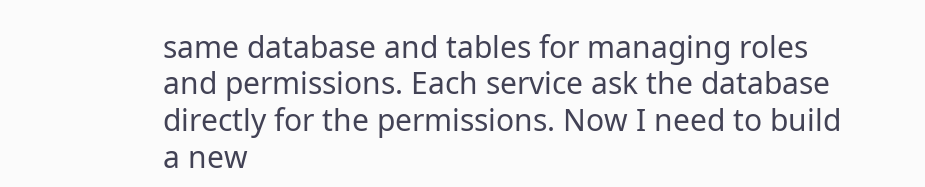same database and tables for managing roles and permissions. Each service ask the database directly for the permissions. Now I need to build a new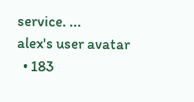service. ...
alex's user avatar
  • 183